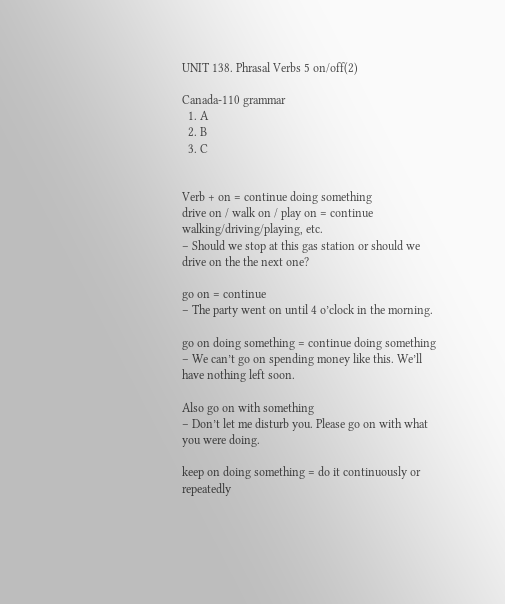UNIT 138. Phrasal Verbs 5 on/off(2)

Canada-110 grammar
  1. A
  2. B
  3. C


Verb + on = continue doing something
drive on / walk on / play on = continue walking/driving/playing, etc.
– Should we stop at this gas station or should we drive on the the next one?

go on = continue
– The party went on until 4 o’clock in the morning.

go on doing something = continue doing something
– We can’t go on spending money like this. We’ll have nothing left soon.

Also go on with something
– Don’t let me disturb you. Please go on with what you were doing.

keep on doing something = do it continuously or repeatedly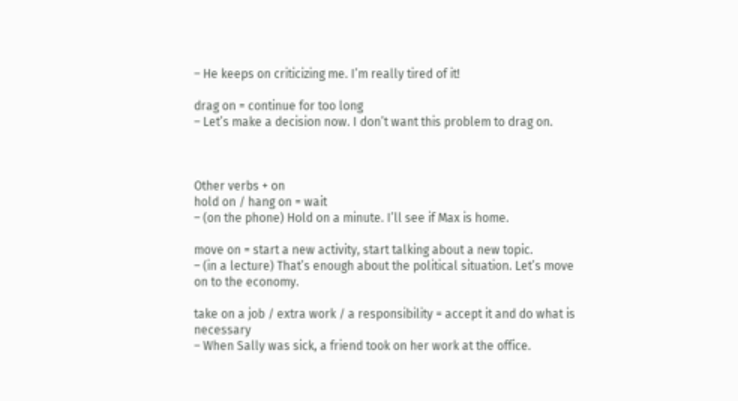– He keeps on criticizing me. I’m really tired of it!

drag on = continue for too long
– Let’s make a decision now. I don’t want this problem to drag on.



Other verbs + on
hold on / hang on = wait
– (on the phone) Hold on a minute. I’ll see if Max is home.

move on = start a new activity, start talking about a new topic.
– (in a lecture) That’s enough about the political situation. Let’s move on to the economy.

take on a job / extra work / a responsibility = accept it and do what is necessary
– When Sally was sick, a friend took on her work at the office.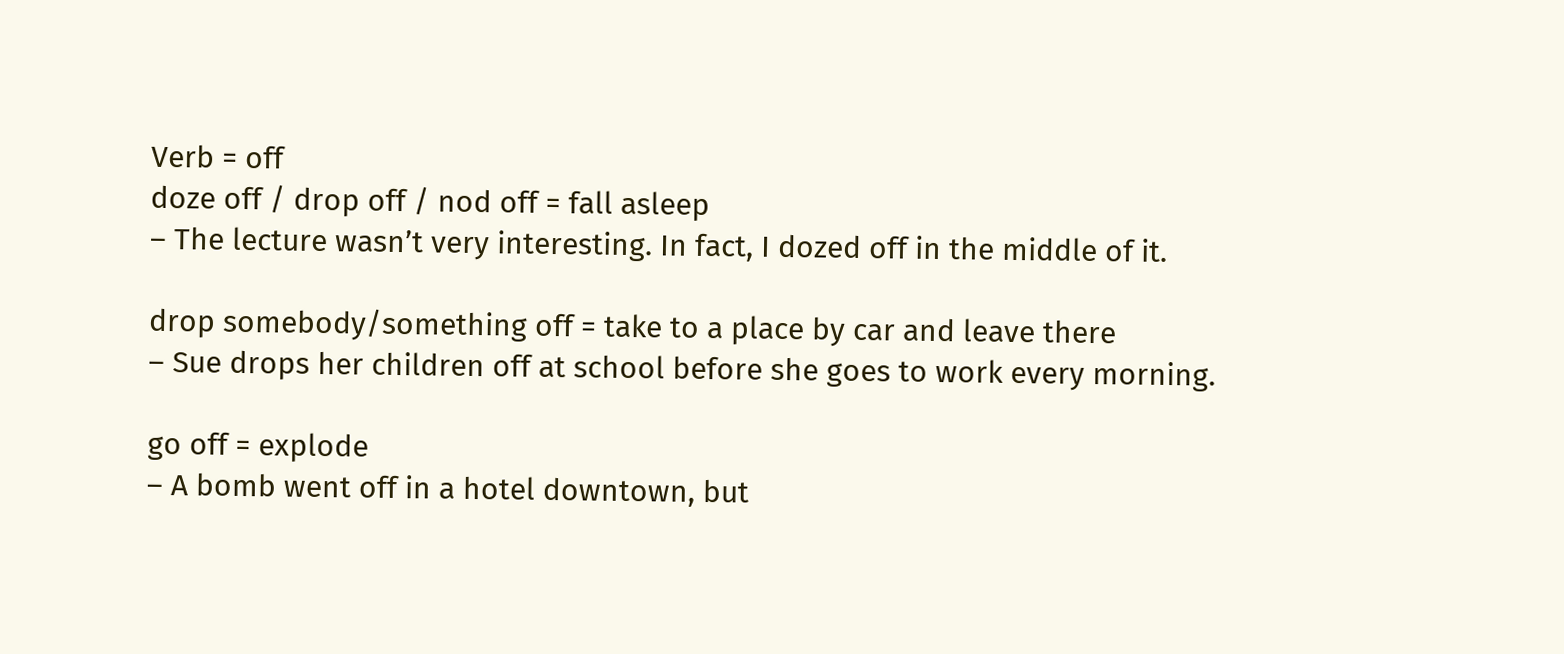Verb = off
doze off / drop off / nod off = fall asleep
– The lecture wasn’t very interesting. In fact, I dozed off in the middle of it.

drop somebody/something off = take to a place by car and leave there
– Sue drops her children off at school before she goes to work every morning.

go off = explode
– A bomb went off in a hotel downtown, but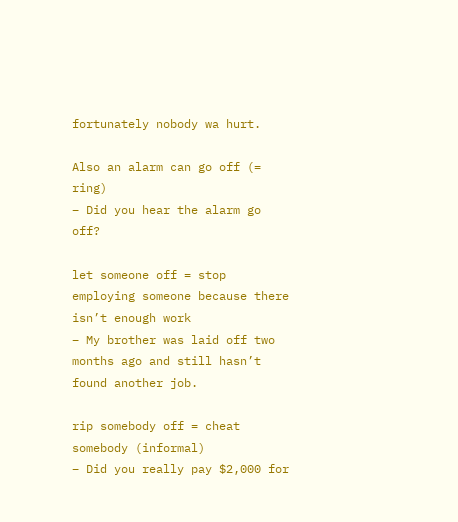fortunately nobody wa hurt.

Also an alarm can go off (= ring)
– Did you hear the alarm go off?

let someone off = stop employing someone because there isn’t enough work
– My brother was laid off two months ago and still hasn’t found another job.

rip somebody off = cheat somebody (informal)
– Did you really pay $2,000 for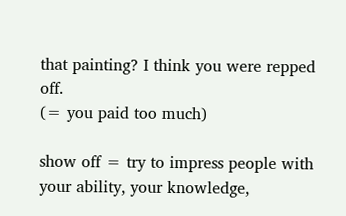that painting? I think you were repped off.
(= you paid too much)

show off = try to impress people with your ability, your knowledge,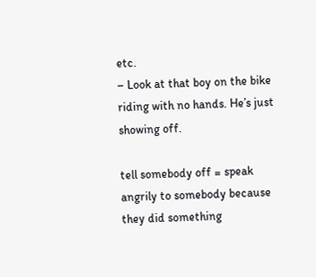etc.
– Look at that boy on the bike riding with no hands. He’s just showing off.

tell somebody off = speak angrily to somebody because they did something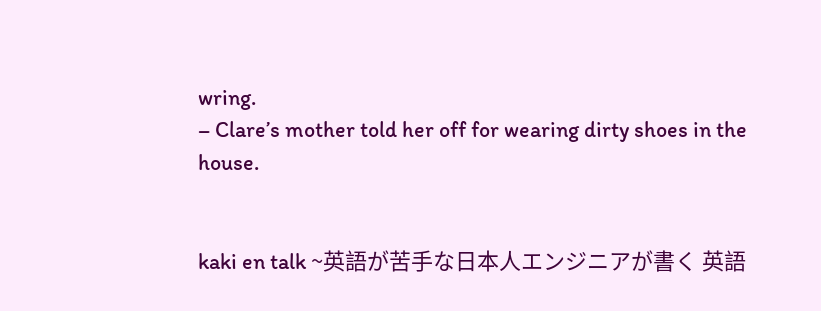wring.
– Clare’s mother told her off for wearing dirty shoes in the house.


kaki en talk ~英語が苦手な日本人エンジニアが書く 英語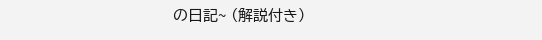の日記~ (解説付き)